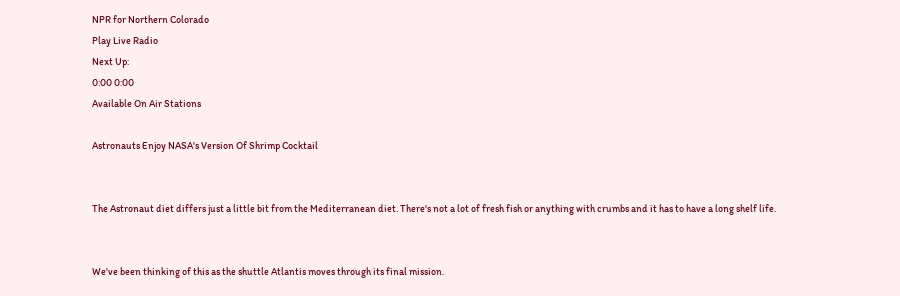NPR for Northern Colorado
Play Live Radio
Next Up:
0:00 0:00
Available On Air Stations

Astronauts Enjoy NASA's Version Of Shrimp Cocktail


The Astronaut diet differs just a little bit from the Mediterranean diet. There's not a lot of fresh fish or anything with crumbs and it has to have a long shelf life.


We've been thinking of this as the shuttle Atlantis moves through its final mission.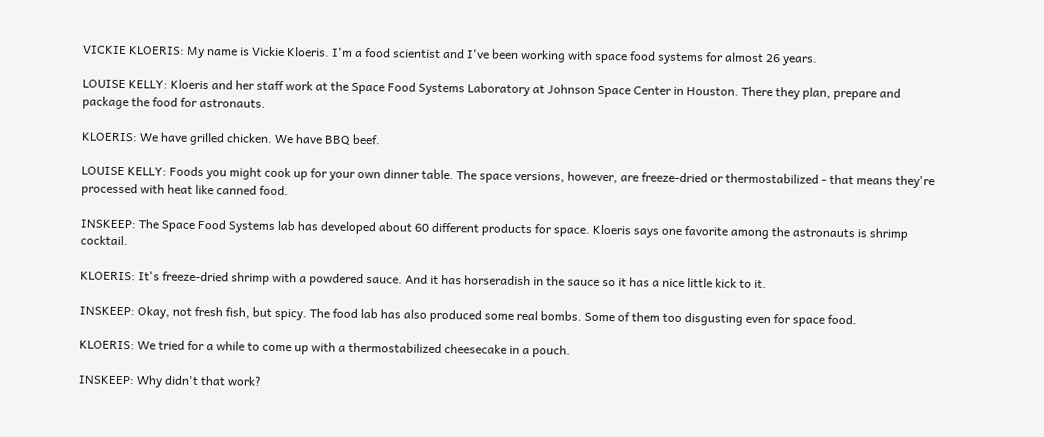VICKIE KLOERIS: My name is Vickie Kloeris. I'm a food scientist and I've been working with space food systems for almost 26 years.

LOUISE KELLY: Kloeris and her staff work at the Space Food Systems Laboratory at Johnson Space Center in Houston. There they plan, prepare and package the food for astronauts.

KLOERIS: We have grilled chicken. We have BBQ beef.

LOUISE KELLY: Foods you might cook up for your own dinner table. The space versions, however, are freeze-dried or thermostabilized - that means they're processed with heat like canned food.

INSKEEP: The Space Food Systems lab has developed about 60 different products for space. Kloeris says one favorite among the astronauts is shrimp cocktail.

KLOERIS: It's freeze-dried shrimp with a powdered sauce. And it has horseradish in the sauce so it has a nice little kick to it.

INSKEEP: Okay, not fresh fish, but spicy. The food lab has also produced some real bombs. Some of them too disgusting even for space food.

KLOERIS: We tried for a while to come up with a thermostabilized cheesecake in a pouch.

INSKEEP: Why didn't that work?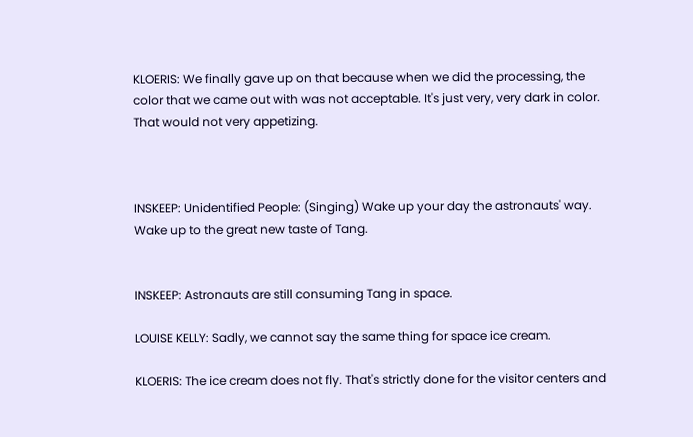KLOERIS: We finally gave up on that because when we did the processing, the color that we came out with was not acceptable. It's just very, very dark in color. That would not very appetizing.



INSKEEP: Unidentified People: (Singing) Wake up your day the astronauts' way. Wake up to the great new taste of Tang.


INSKEEP: Astronauts are still consuming Tang in space.

LOUISE KELLY: Sadly, we cannot say the same thing for space ice cream.

KLOERIS: The ice cream does not fly. That's strictly done for the visitor centers and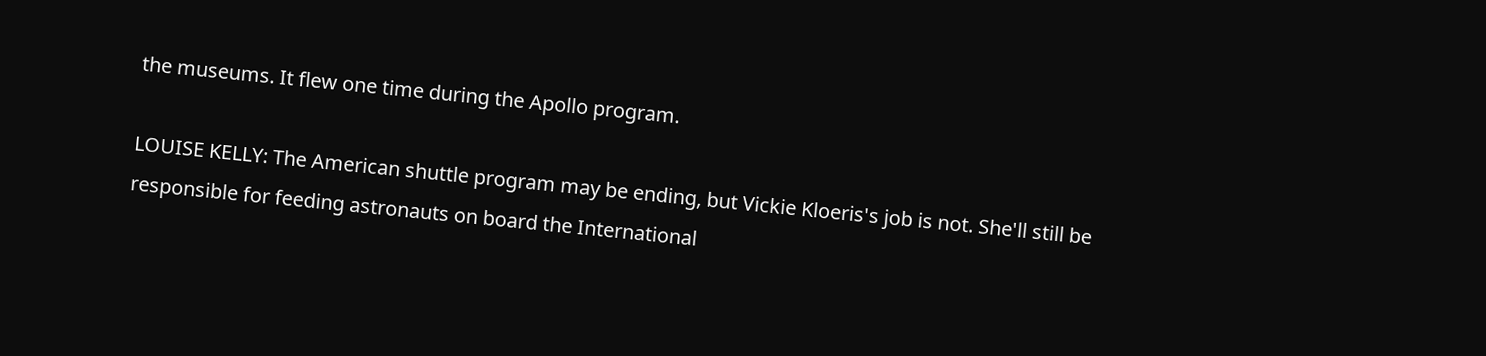the museums. It flew one time during the Apollo program.

LOUISE KELLY: The American shuttle program may be ending, but Vickie Kloeris's job is not. She'll still be responsible for feeding astronauts on board the International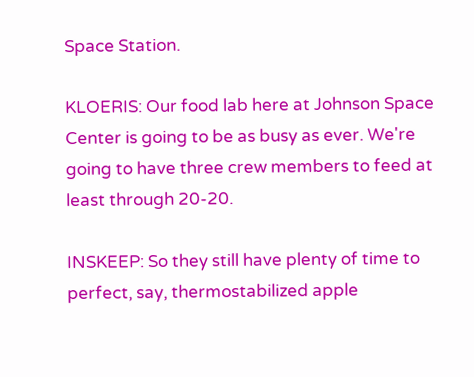Space Station.

KLOERIS: Our food lab here at Johnson Space Center is going to be as busy as ever. We're going to have three crew members to feed at least through 20-20.

INSKEEP: So they still have plenty of time to perfect, say, thermostabilized apple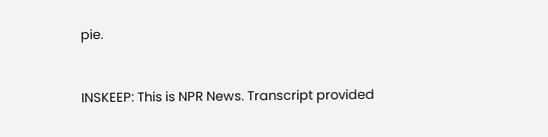pie.


INSKEEP: This is NPR News. Transcript provided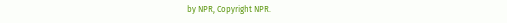by NPR, Copyright NPR.